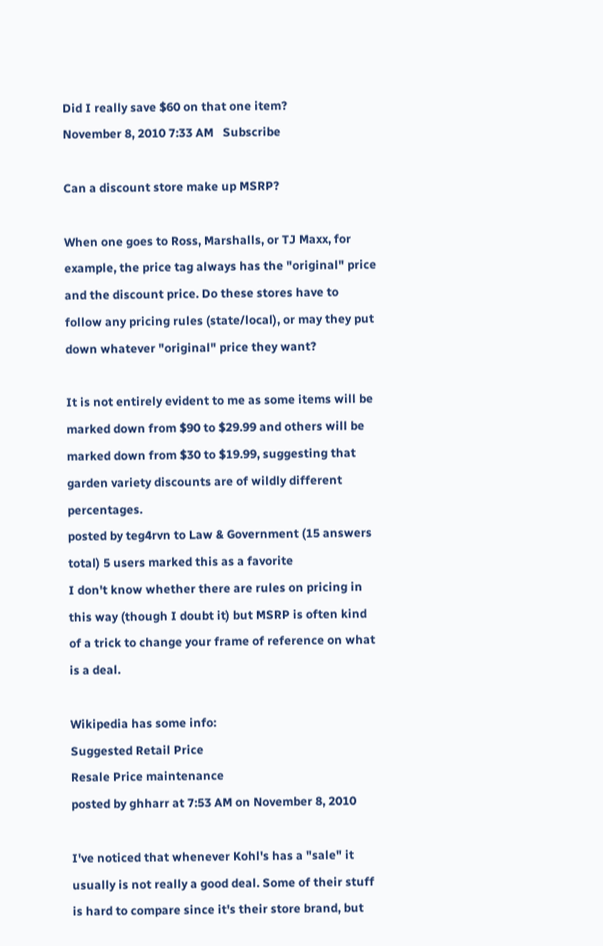Did I really save $60 on that one item?
November 8, 2010 7:33 AM   Subscribe

Can a discount store make up MSRP?

When one goes to Ross, Marshalls, or TJ Maxx, for example, the price tag always has the "original" price and the discount price. Do these stores have to follow any pricing rules (state/local), or may they put down whatever "original" price they want?

It is not entirely evident to me as some items will be marked down from $90 to $29.99 and others will be marked down from $30 to $19.99, suggesting that garden variety discounts are of wildly different percentages.
posted by teg4rvn to Law & Government (15 answers total) 5 users marked this as a favorite
I don't know whether there are rules on pricing in this way (though I doubt it) but MSRP is often kind of a trick to change your frame of reference on what is a deal.

Wikipedia has some info:
Suggested Retail Price
Resale Price maintenance
posted by ghharr at 7:53 AM on November 8, 2010

I've noticed that whenever Kohl's has a "sale" it usually is not really a good deal. Some of their stuff is hard to compare since it's their store brand, but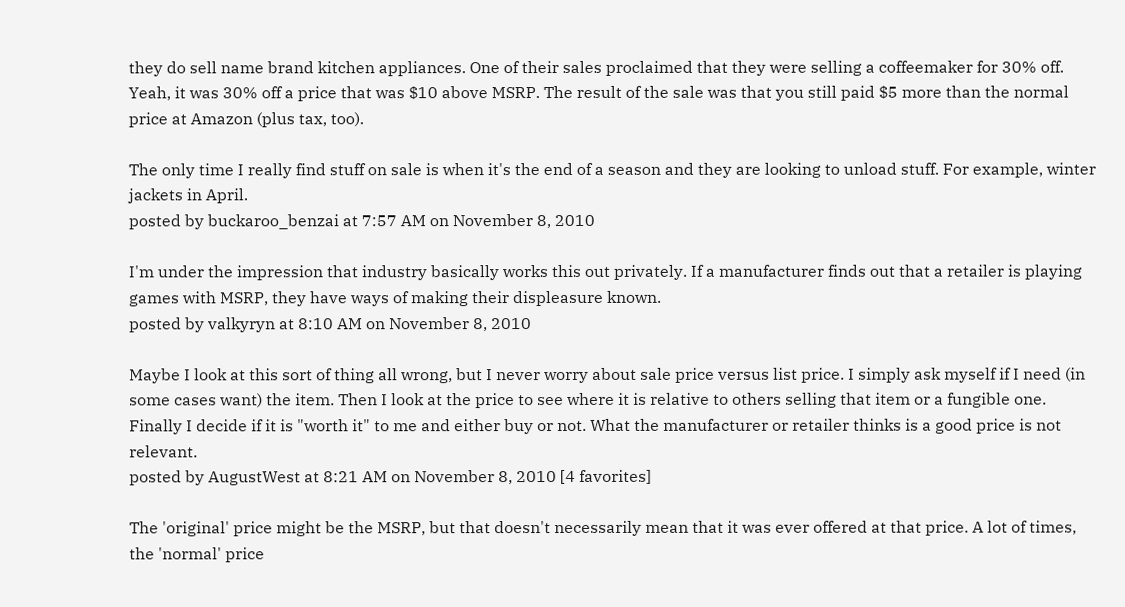they do sell name brand kitchen appliances. One of their sales proclaimed that they were selling a coffeemaker for 30% off. Yeah, it was 30% off a price that was $10 above MSRP. The result of the sale was that you still paid $5 more than the normal price at Amazon (plus tax, too).

The only time I really find stuff on sale is when it's the end of a season and they are looking to unload stuff. For example, winter jackets in April.
posted by buckaroo_benzai at 7:57 AM on November 8, 2010

I'm under the impression that industry basically works this out privately. If a manufacturer finds out that a retailer is playing games with MSRP, they have ways of making their displeasure known.
posted by valkyryn at 8:10 AM on November 8, 2010

Maybe I look at this sort of thing all wrong, but I never worry about sale price versus list price. I simply ask myself if I need (in some cases want) the item. Then I look at the price to see where it is relative to others selling that item or a fungible one. Finally I decide if it is "worth it" to me and either buy or not. What the manufacturer or retailer thinks is a good price is not relevant.
posted by AugustWest at 8:21 AM on November 8, 2010 [4 favorites]

The 'original' price might be the MSRP, but that doesn't necessarily mean that it was ever offered at that price. A lot of times, the 'normal' price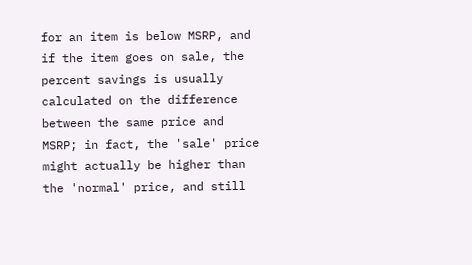for an item is below MSRP, and if the item goes on sale, the percent savings is usually calculated on the difference between the same price and MSRP; in fact, the 'sale' price might actually be higher than the 'normal' price, and still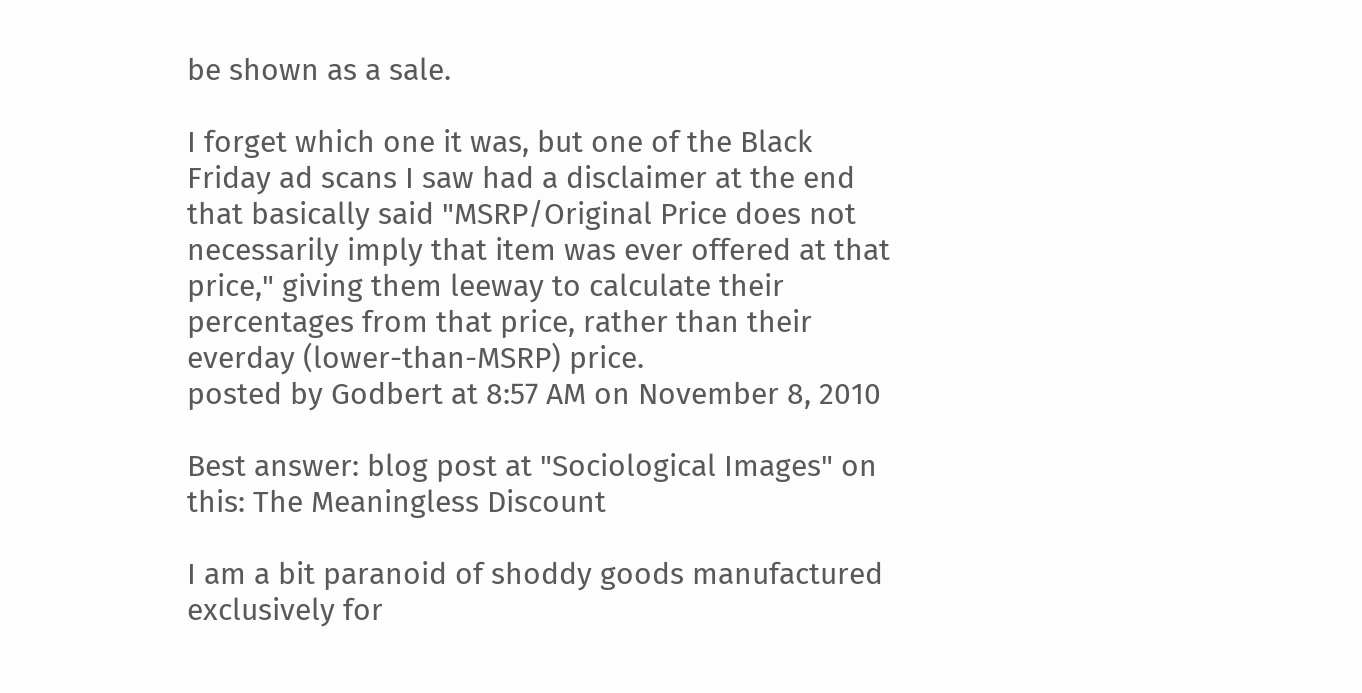be shown as a sale.

I forget which one it was, but one of the Black Friday ad scans I saw had a disclaimer at the end that basically said "MSRP/Original Price does not necessarily imply that item was ever offered at that price," giving them leeway to calculate their percentages from that price, rather than their everday (lower-than-MSRP) price.
posted by Godbert at 8:57 AM on November 8, 2010

Best answer: blog post at "Sociological Images" on this: The Meaningless Discount

I am a bit paranoid of shoddy goods manufactured exclusively for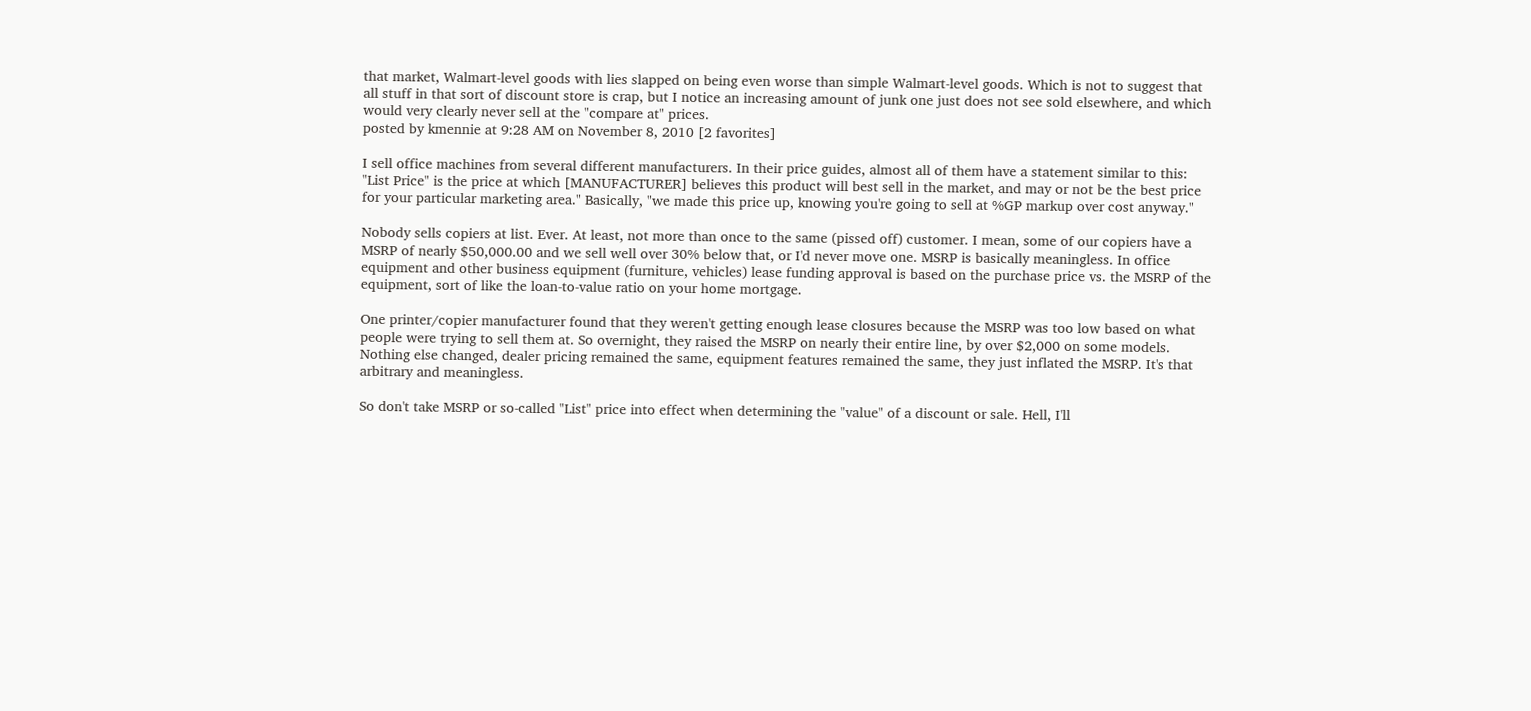that market, Walmart-level goods with lies slapped on being even worse than simple Walmart-level goods. Which is not to suggest that all stuff in that sort of discount store is crap, but I notice an increasing amount of junk one just does not see sold elsewhere, and which would very clearly never sell at the "compare at" prices.
posted by kmennie at 9:28 AM on November 8, 2010 [2 favorites]

I sell office machines from several different manufacturers. In their price guides, almost all of them have a statement similar to this: "List Price" is the price at which [MANUFACTURER] believes this product will best sell in the market, and may or not be the best price for your particular marketing area." Basically, "we made this price up, knowing you're going to sell at %GP markup over cost anyway."

Nobody sells copiers at list. Ever. At least, not more than once to the same (pissed off) customer. I mean, some of our copiers have a MSRP of nearly $50,000.00 and we sell well over 30% below that, or I'd never move one. MSRP is basically meaningless. In office equipment and other business equipment (furniture, vehicles) lease funding approval is based on the purchase price vs. the MSRP of the equipment, sort of like the loan-to-value ratio on your home mortgage.

One printer/copier manufacturer found that they weren't getting enough lease closures because the MSRP was too low based on what people were trying to sell them at. So overnight, they raised the MSRP on nearly their entire line, by over $2,000 on some models. Nothing else changed, dealer pricing remained the same, equipment features remained the same, they just inflated the MSRP. It's that arbitrary and meaningless.

So don't take MSRP or so-called "List" price into effect when determining the "value" of a discount or sale. Hell, I'll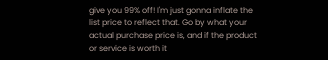give you 99% off! I'm just gonna inflate the list price to reflect that. Go by what your actual purchase price is, and if the product or service is worth it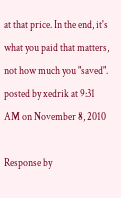at that price. In the end, it's what you paid that matters, not how much you "saved".
posted by xedrik at 9:31 AM on November 8, 2010

Response by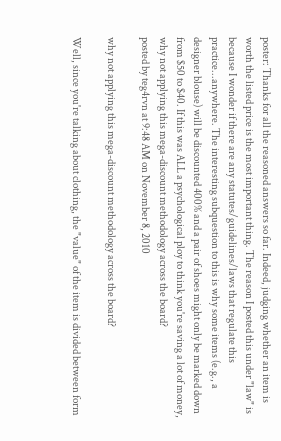poster: Thanks for all the reasoned answers so far. Indeed, judging whether an item is worth the listed price is the most important thing. The reason I posted this under "law" is because I wonder if there are any statutes/guidelines/laws that regulate this practice...anywhere. The interesting subquestion to this is why some items (e.g., a designer blouse) will be discounted 400% and a pair of shoes might only be marked down from $50 to $40. If this was ALL a psychological ploy to think you're saving a lot of money, why not applying this mega-discount methodology across the board?
posted by teg4rvn at 9:48 AM on November 8, 2010

why not applying this mega-discount methodology across the board?

Well, since you're talking about clothing, the "value" of the item is divided between form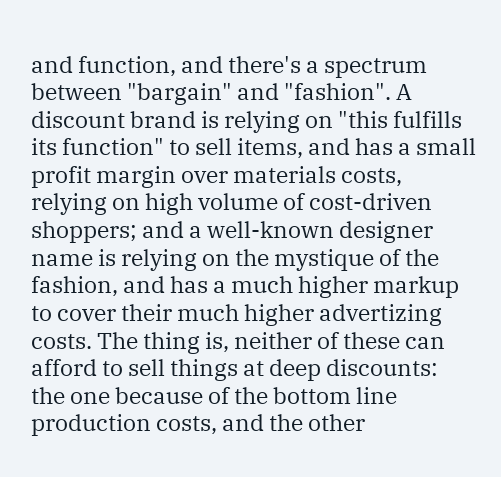and function, and there's a spectrum between "bargain" and "fashion". A discount brand is relying on "this fulfills its function" to sell items, and has a small profit margin over materials costs, relying on high volume of cost-driven shoppers; and a well-known designer name is relying on the mystique of the fashion, and has a much higher markup to cover their much higher advertizing costs. The thing is, neither of these can afford to sell things at deep discounts: the one because of the bottom line production costs, and the other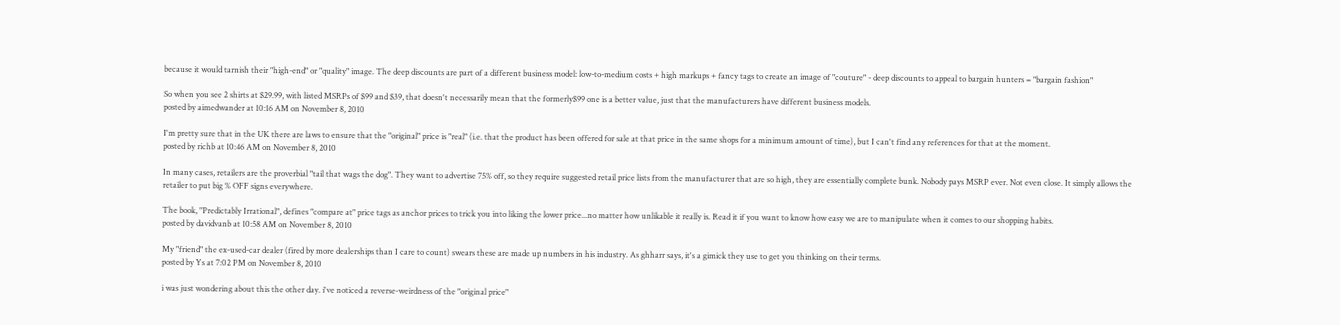because it would tarnish their "high-end" or "quality" image. The deep discounts are part of a different business model: low-to-medium costs + high markups + fancy tags to create an image of "couture" - deep discounts to appeal to bargain hunters = "bargain fashion"

So when you see 2 shirts at $29.99, with listed MSRPs of $99 and $39, that doesn't necessarily mean that the formerly$99 one is a better value, just that the manufacturers have different business models.
posted by aimedwander at 10:16 AM on November 8, 2010

I'm pretty sure that in the UK there are laws to ensure that the "original" price is "real" (i.e. that the product has been offered for sale at that price in the same shops for a minimum amount of time), but I can't find any references for that at the moment.
posted by richb at 10:46 AM on November 8, 2010

In many cases, retailers are the proverbial "tail that wags the dog". They want to advertise 75% off, so they require suggested retail price lists from the manufacturer that are so high, they are essentially complete bunk. Nobody pays MSRP ever. Not even close. It simply allows the retailer to put big % OFF signs everywhere.

The book, "Predictably Irrational", defines "compare at" price tags as anchor prices to trick you into liking the lower price...no matter how unlikable it really is. Read it if you want to know how easy we are to manipulate when it comes to our shopping habits.
posted by davidvanb at 10:58 AM on November 8, 2010

My "friend" the ex-used-car dealer (fired by more dealerships than I care to count) swears these are made up numbers in his industry. As ghharr says, it's a gimick they use to get you thinking on their terms.
posted by Ys at 7:02 PM on November 8, 2010

i was just wondering about this the other day. i've noticed a reverse-weirdness of the "original price"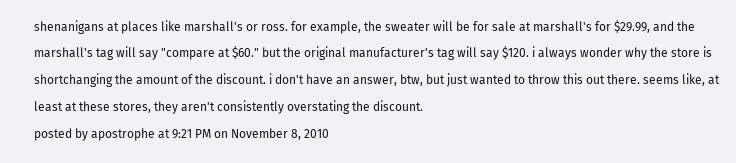shenanigans at places like marshall's or ross. for example, the sweater will be for sale at marshall's for $29.99, and the marshall's tag will say "compare at $60." but the original manufacturer's tag will say $120. i always wonder why the store is shortchanging the amount of the discount. i don't have an answer, btw, but just wanted to throw this out there. seems like, at least at these stores, they aren't consistently overstating the discount.
posted by apostrophe at 9:21 PM on November 8, 2010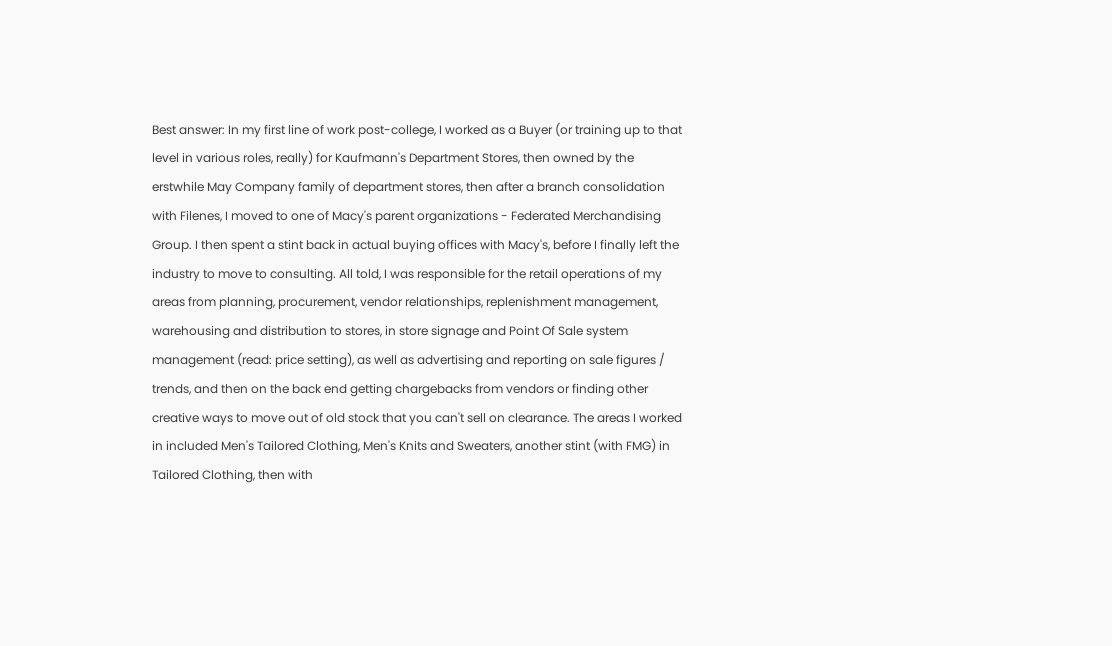Best answer: In my first line of work post-college, I worked as a Buyer (or training up to that level in various roles, really) for Kaufmann's Department Stores, then owned by the erstwhile May Company family of department stores, then after a branch consolidation with Filenes, I moved to one of Macy's parent organizations - Federated Merchandising Group. I then spent a stint back in actual buying offices with Macy's, before I finally left the industry to move to consulting. All told, I was responsible for the retail operations of my areas from planning, procurement, vendor relationships, replenishment management, warehousing and distribution to stores, in store signage and Point Of Sale system management (read: price setting), as well as advertising and reporting on sale figures / trends, and then on the back end getting chargebacks from vendors or finding other creative ways to move out of old stock that you can't sell on clearance. The areas I worked in included Men's Tailored Clothing, Men's Knits and Sweaters, another stint (with FMG) in Tailored Clothing, then with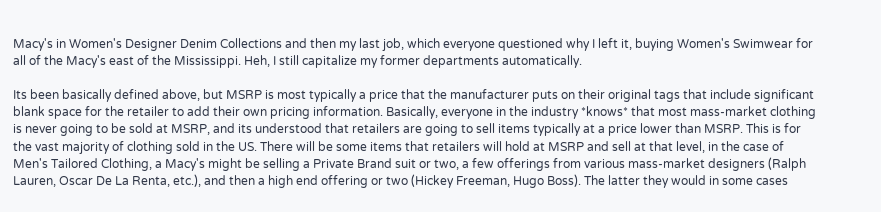Macy's in Women's Designer Denim Collections and then my last job, which everyone questioned why I left it, buying Women's Swimwear for all of the Macy's east of the Mississippi. Heh, I still capitalize my former departments automatically.

Its been basically defined above, but MSRP is most typically a price that the manufacturer puts on their original tags that include significant blank space for the retailer to add their own pricing information. Basically, everyone in the industry *knows* that most mass-market clothing is never going to be sold at MSRP, and its understood that retailers are going to sell items typically at a price lower than MSRP. This is for the vast majority of clothing sold in the US. There will be some items that retailers will hold at MSRP and sell at that level, in the case of Men's Tailored Clothing, a Macy's might be selling a Private Brand suit or two, a few offerings from various mass-market designers (Ralph Lauren, Oscar De La Renta, etc.), and then a high end offering or two (Hickey Freeman, Hugo Boss). The latter they would in some cases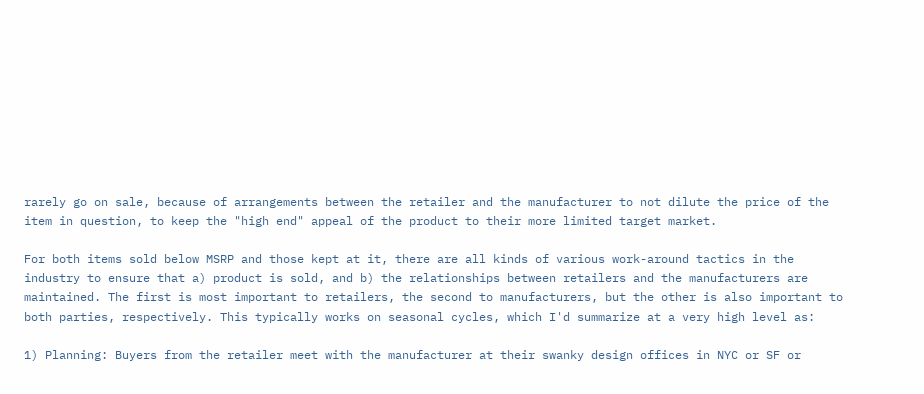rarely go on sale, because of arrangements between the retailer and the manufacturer to not dilute the price of the item in question, to keep the "high end" appeal of the product to their more limited target market.

For both items sold below MSRP and those kept at it, there are all kinds of various work-around tactics in the industry to ensure that a) product is sold, and b) the relationships between retailers and the manufacturers are maintained. The first is most important to retailers, the second to manufacturers, but the other is also important to both parties, respectively. This typically works on seasonal cycles, which I'd summarize at a very high level as:

1) Planning: Buyers from the retailer meet with the manufacturer at their swanky design offices in NYC or SF or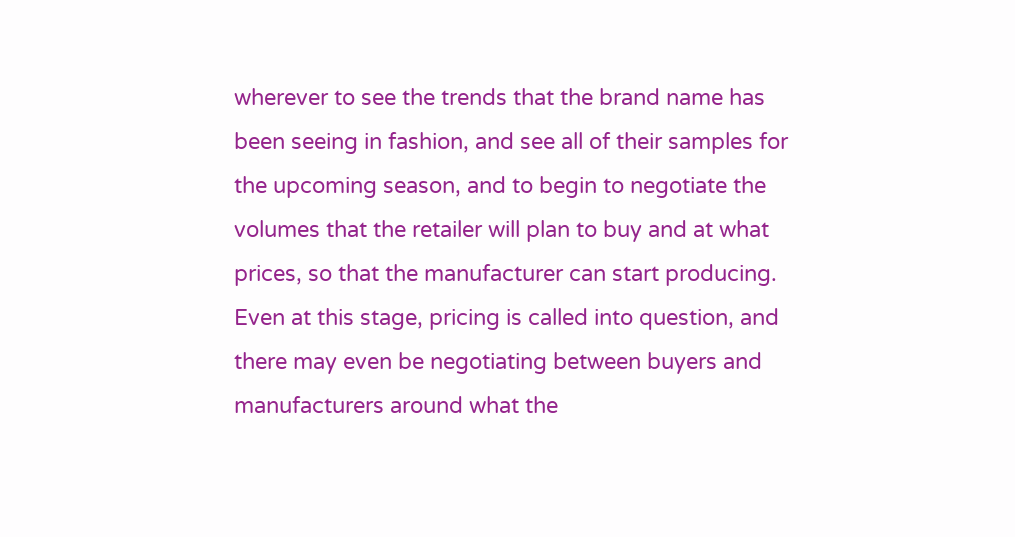wherever to see the trends that the brand name has been seeing in fashion, and see all of their samples for the upcoming season, and to begin to negotiate the volumes that the retailer will plan to buy and at what prices, so that the manufacturer can start producing. Even at this stage, pricing is called into question, and there may even be negotiating between buyers and manufacturers around what the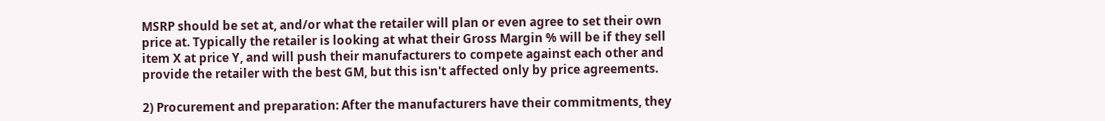MSRP should be set at, and/or what the retailer will plan or even agree to set their own price at. Typically the retailer is looking at what their Gross Margin % will be if they sell item X at price Y, and will push their manufacturers to compete against each other and provide the retailer with the best GM, but this isn't affected only by price agreements.

2) Procurement and preparation: After the manufacturers have their commitments, they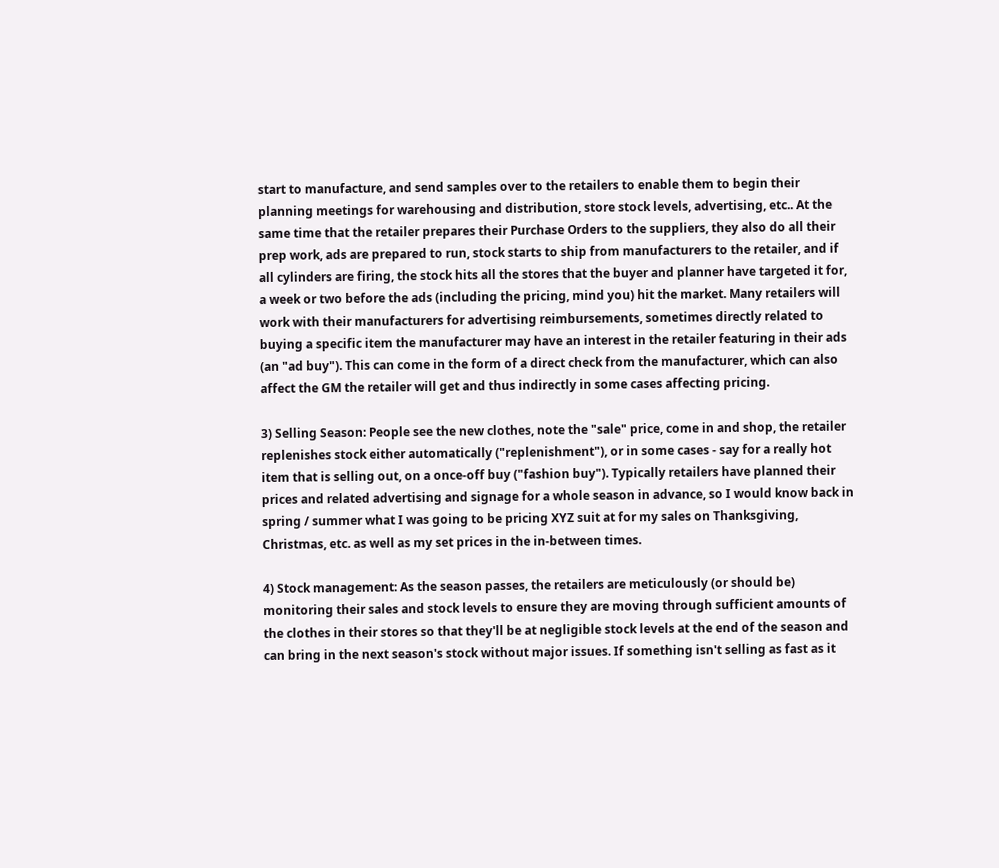start to manufacture, and send samples over to the retailers to enable them to begin their planning meetings for warehousing and distribution, store stock levels, advertising, etc.. At the same time that the retailer prepares their Purchase Orders to the suppliers, they also do all their prep work, ads are prepared to run, stock starts to ship from manufacturers to the retailer, and if all cylinders are firing, the stock hits all the stores that the buyer and planner have targeted it for, a week or two before the ads (including the pricing, mind you) hit the market. Many retailers will work with their manufacturers for advertising reimbursements, sometimes directly related to buying a specific item the manufacturer may have an interest in the retailer featuring in their ads (an "ad buy"). This can come in the form of a direct check from the manufacturer, which can also affect the GM the retailer will get and thus indirectly in some cases affecting pricing.

3) Selling Season: People see the new clothes, note the "sale" price, come in and shop, the retailer replenishes stock either automatically ("replenishment"), or in some cases - say for a really hot item that is selling out, on a once-off buy ("fashion buy"). Typically retailers have planned their prices and related advertising and signage for a whole season in advance, so I would know back in spring / summer what I was going to be pricing XYZ suit at for my sales on Thanksgiving, Christmas, etc. as well as my set prices in the in-between times.

4) Stock management: As the season passes, the retailers are meticulously (or should be) monitoring their sales and stock levels to ensure they are moving through sufficient amounts of the clothes in their stores so that they'll be at negligible stock levels at the end of the season and can bring in the next season's stock without major issues. If something isn't selling as fast as it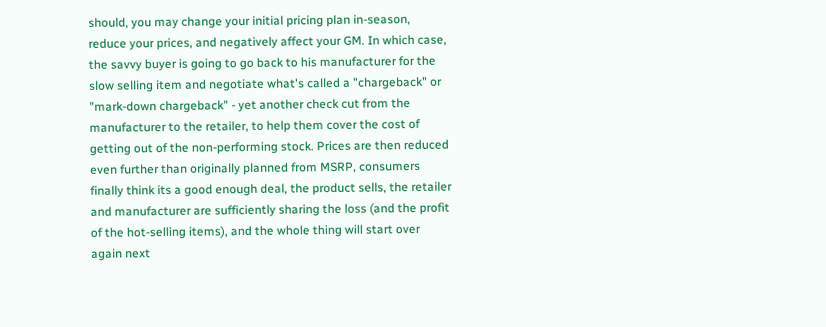should, you may change your initial pricing plan in-season, reduce your prices, and negatively affect your GM. In which case, the savvy buyer is going to go back to his manufacturer for the slow selling item and negotiate what's called a "chargeback" or "mark-down chargeback" - yet another check cut from the manufacturer to the retailer, to help them cover the cost of getting out of the non-performing stock. Prices are then reduced even further than originally planned from MSRP, consumers finally think its a good enough deal, the product sells, the retailer and manufacturer are sufficiently sharing the loss (and the profit of the hot-selling items), and the whole thing will start over again next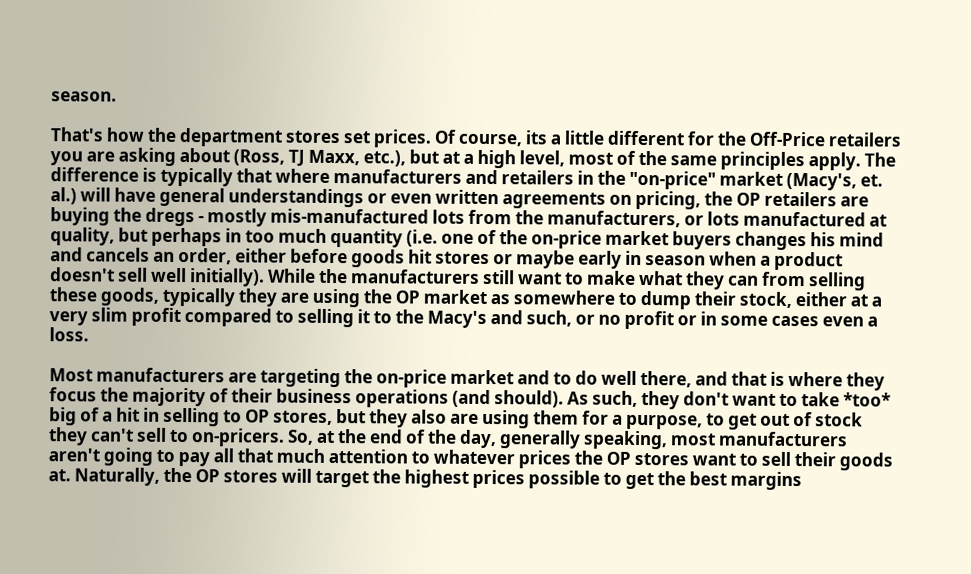season.

That's how the department stores set prices. Of course, its a little different for the Off-Price retailers you are asking about (Ross, TJ Maxx, etc.), but at a high level, most of the same principles apply. The difference is typically that where manufacturers and retailers in the "on-price" market (Macy's, et. al.) will have general understandings or even written agreements on pricing, the OP retailers are buying the dregs - mostly mis-manufactured lots from the manufacturers, or lots manufactured at quality, but perhaps in too much quantity (i.e. one of the on-price market buyers changes his mind and cancels an order, either before goods hit stores or maybe early in season when a product doesn't sell well initially). While the manufacturers still want to make what they can from selling these goods, typically they are using the OP market as somewhere to dump their stock, either at a very slim profit compared to selling it to the Macy's and such, or no profit or in some cases even a loss.

Most manufacturers are targeting the on-price market and to do well there, and that is where they focus the majority of their business operations (and should). As such, they don't want to take *too* big of a hit in selling to OP stores, but they also are using them for a purpose, to get out of stock they can't sell to on-pricers. So, at the end of the day, generally speaking, most manufacturers aren't going to pay all that much attention to whatever prices the OP stores want to sell their goods at. Naturally, the OP stores will target the highest prices possible to get the best margins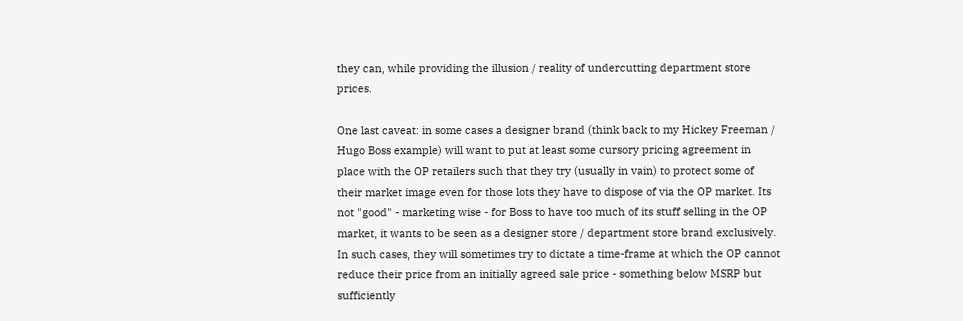they can, while providing the illusion / reality of undercutting department store prices.

One last caveat: in some cases a designer brand (think back to my Hickey Freeman / Hugo Boss example) will want to put at least some cursory pricing agreement in place with the OP retailers such that they try (usually in vain) to protect some of their market image even for those lots they have to dispose of via the OP market. Its not "good" - marketing wise - for Boss to have too much of its stuff selling in the OP market, it wants to be seen as a designer store / department store brand exclusively. In such cases, they will sometimes try to dictate a time-frame at which the OP cannot reduce their price from an initially agreed sale price - something below MSRP but sufficiently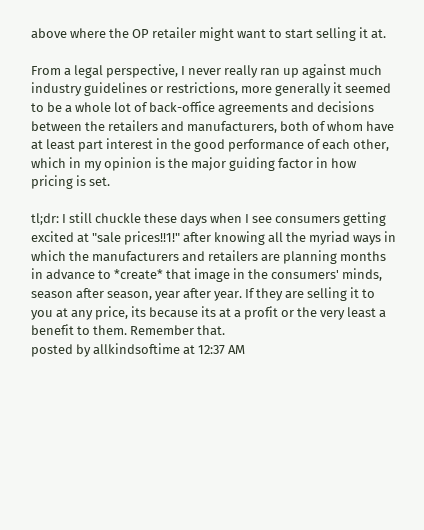above where the OP retailer might want to start selling it at.

From a legal perspective, I never really ran up against much industry guidelines or restrictions, more generally it seemed to be a whole lot of back-office agreements and decisions between the retailers and manufacturers, both of whom have at least part interest in the good performance of each other, which in my opinion is the major guiding factor in how pricing is set.

tl;dr: I still chuckle these days when I see consumers getting excited at "sale prices!!1!" after knowing all the myriad ways in which the manufacturers and retailers are planning months in advance to *create* that image in the consumers' minds, season after season, year after year. If they are selling it to you at any price, its because its at a profit or the very least a benefit to them. Remember that.
posted by allkindsoftime at 12:37 AM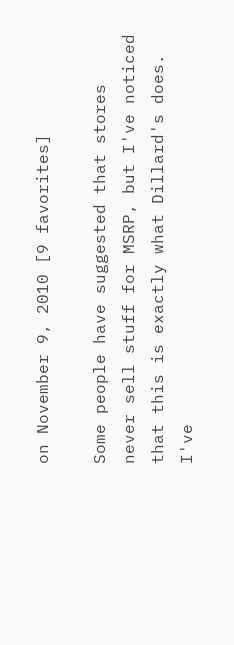on November 9, 2010 [9 favorites]

Some people have suggested that stores never sell stuff for MSRP, but I've noticed that this is exactly what Dillard's does. I've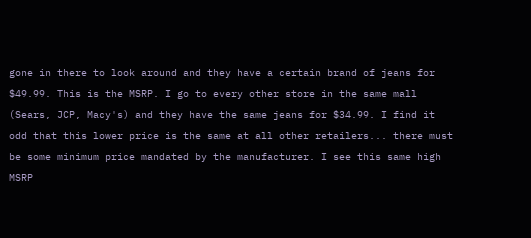gone in there to look around and they have a certain brand of jeans for $49.99. This is the MSRP. I go to every other store in the same mall (Sears, JCP, Macy's) and they have the same jeans for $34.99. I find it odd that this lower price is the same at all other retailers... there must be some minimum price mandated by the manufacturer. I see this same high MSRP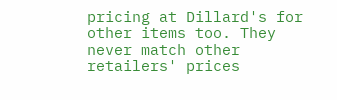pricing at Dillard's for other items too. They never match other retailers' prices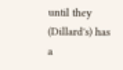until they (Dillard's) has a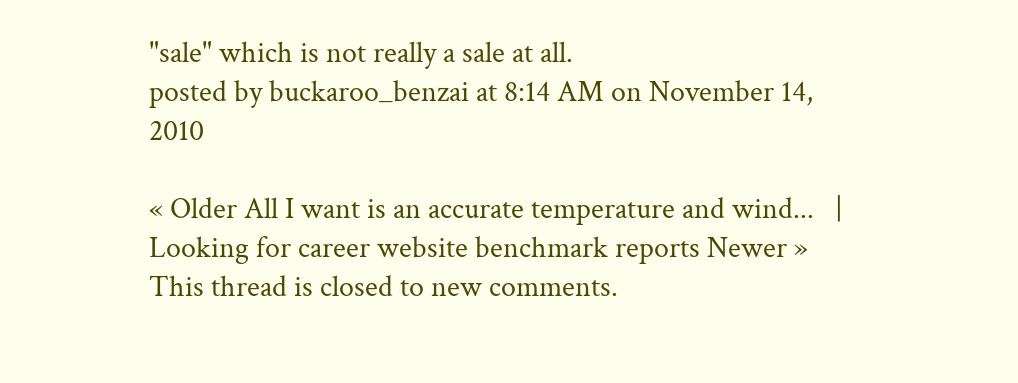"sale" which is not really a sale at all.
posted by buckaroo_benzai at 8:14 AM on November 14, 2010

« Older All I want is an accurate temperature and wind...   |   Looking for career website benchmark reports Newer »
This thread is closed to new comments.